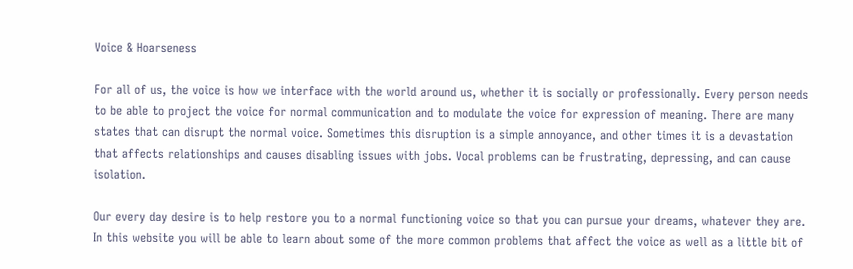Voice & Hoarseness

For all of us, the voice is how we interface with the world around us, whether it is socially or professionally. Every person needs to be able to project the voice for normal communication and to modulate the voice for expression of meaning. There are many states that can disrupt the normal voice. Sometimes this disruption is a simple annoyance, and other times it is a devastation that affects relationships and causes disabling issues with jobs. Vocal problems can be frustrating, depressing, and can cause isolation.

Our every day desire is to help restore you to a normal functioning voice so that you can pursue your dreams, whatever they are. In this website you will be able to learn about some of the more common problems that affect the voice as well as a little bit of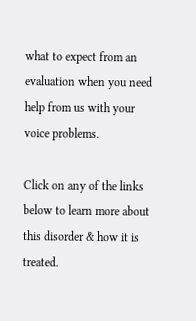what to expect from an evaluation when you need help from us with your voice problems.

Click on any of the links below to learn more about this disorder & how it is treated.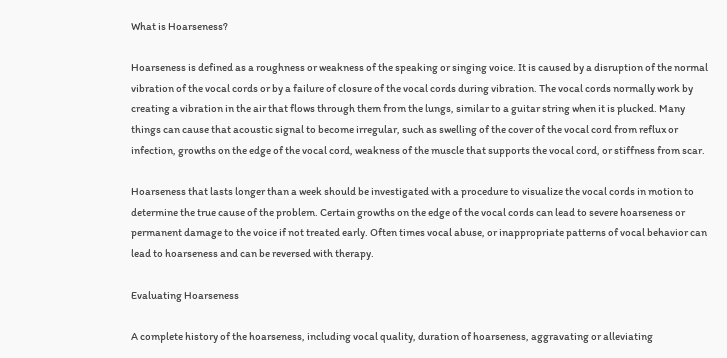What is Hoarseness?

Hoarseness is defined as a roughness or weakness of the speaking or singing voice. It is caused by a disruption of the normal vibration of the vocal cords or by a failure of closure of the vocal cords during vibration. The vocal cords normally work by creating a vibration in the air that flows through them from the lungs, similar to a guitar string when it is plucked. Many things can cause that acoustic signal to become irregular, such as swelling of the cover of the vocal cord from reflux or infection, growths on the edge of the vocal cord, weakness of the muscle that supports the vocal cord, or stiffness from scar.

Hoarseness that lasts longer than a week should be investigated with a procedure to visualize the vocal cords in motion to determine the true cause of the problem. Certain growths on the edge of the vocal cords can lead to severe hoarseness or permanent damage to the voice if not treated early. Often times vocal abuse, or inappropriate patterns of vocal behavior can lead to hoarseness and can be reversed with therapy.

Evaluating Hoarseness

A complete history of the hoarseness, including vocal quality, duration of hoarseness, aggravating or alleviating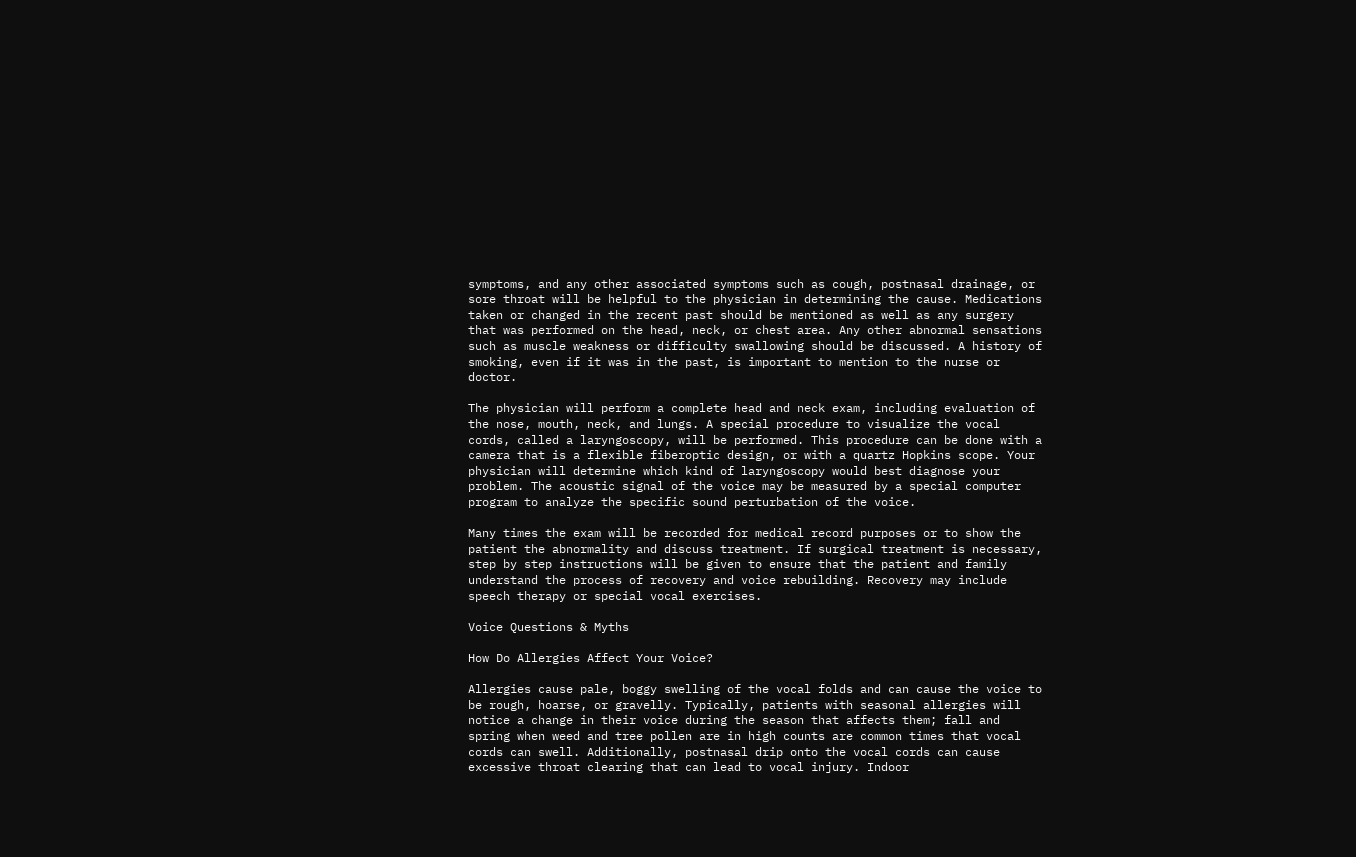symptoms, and any other associated symptoms such as cough, postnasal drainage, or sore throat will be helpful to the physician in determining the cause. Medications taken or changed in the recent past should be mentioned as well as any surgery that was performed on the head, neck, or chest area. Any other abnormal sensations such as muscle weakness or difficulty swallowing should be discussed. A history of smoking, even if it was in the past, is important to mention to the nurse or doctor.

The physician will perform a complete head and neck exam, including evaluation of the nose, mouth, neck, and lungs. A special procedure to visualize the vocal cords, called a laryngoscopy, will be performed. This procedure can be done with a camera that is a flexible fiberoptic design, or with a quartz Hopkins scope. Your physician will determine which kind of laryngoscopy would best diagnose your problem. The acoustic signal of the voice may be measured by a special computer program to analyze the specific sound perturbation of the voice.

Many times the exam will be recorded for medical record purposes or to show the patient the abnormality and discuss treatment. If surgical treatment is necessary, step by step instructions will be given to ensure that the patient and family understand the process of recovery and voice rebuilding. Recovery may include speech therapy or special vocal exercises.

Voice Questions & Myths

How Do Allergies Affect Your Voice?

Allergies cause pale, boggy swelling of the vocal folds and can cause the voice to be rough, hoarse, or gravelly. Typically, patients with seasonal allergies will notice a change in their voice during the season that affects them; fall and spring when weed and tree pollen are in high counts are common times that vocal cords can swell. Additionally, postnasal drip onto the vocal cords can cause excessive throat clearing that can lead to vocal injury. Indoor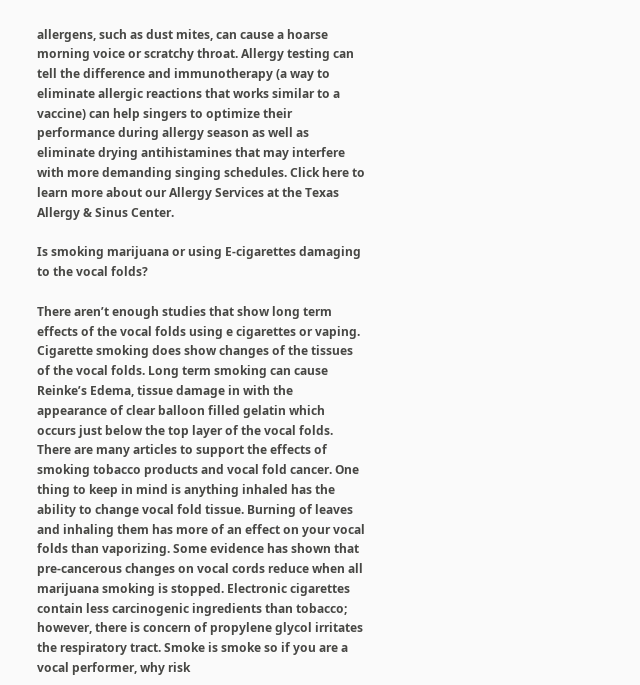allergens, such as dust mites, can cause a hoarse morning voice or scratchy throat. Allergy testing can tell the difference and immunotherapy (a way to eliminate allergic reactions that works similar to a vaccine) can help singers to optimize their performance during allergy season as well as eliminate drying antihistamines that may interfere with more demanding singing schedules. Click here to learn more about our Allergy Services at the Texas Allergy & Sinus Center.

Is smoking marijuana or using E-cigarettes damaging to the vocal folds?

There aren’t enough studies that show long term effects of the vocal folds using e cigarettes or vaping. Cigarette smoking does show changes of the tissues of the vocal folds. Long term smoking can cause Reinke’s Edema, tissue damage in with the appearance of clear balloon filled gelatin which occurs just below the top layer of the vocal folds. There are many articles to support the effects of smoking tobacco products and vocal fold cancer. One thing to keep in mind is anything inhaled has the ability to change vocal fold tissue. Burning of leaves and inhaling them has more of an effect on your vocal folds than vaporizing. Some evidence has shown that pre-cancerous changes on vocal cords reduce when all marijuana smoking is stopped. Electronic cigarettes contain less carcinogenic ingredients than tobacco; however, there is concern of propylene glycol irritates the respiratory tract. Smoke is smoke so if you are a vocal performer, why risk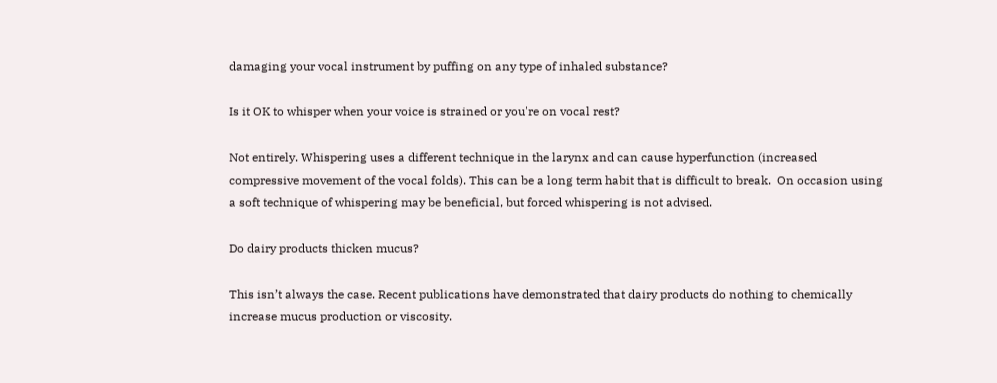damaging your vocal instrument by puffing on any type of inhaled substance?

Is it OK to whisper when your voice is strained or you're on vocal rest?

Not entirely. Whispering uses a different technique in the larynx and can cause hyperfunction (increased compressive movement of the vocal folds). This can be a long term habit that is difficult to break.  On occasion using a soft technique of whispering may be beneficial, but forced whispering is not advised.

Do dairy products thicken mucus?

This isn’t always the case. Recent publications have demonstrated that dairy products do nothing to chemically increase mucus production or viscosity.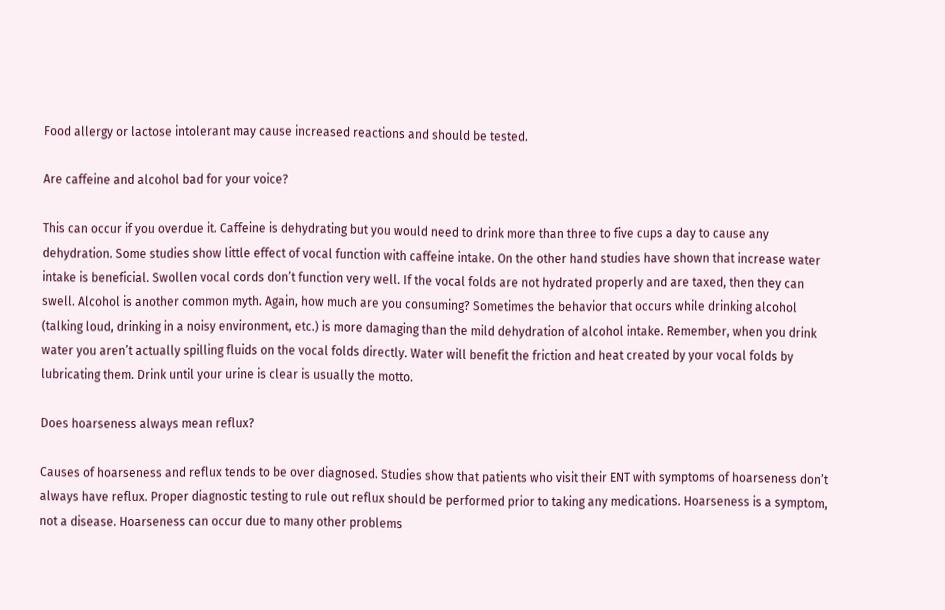Food allergy or lactose intolerant may cause increased reactions and should be tested.

Are caffeine and alcohol bad for your voice?

This can occur if you overdue it. Caffeine is dehydrating but you would need to drink more than three to five cups a day to cause any dehydration. Some studies show little effect of vocal function with caffeine intake. On the other hand studies have shown that increase water intake is beneficial. Swollen vocal cords don’t function very well. If the vocal folds are not hydrated properly and are taxed, then they can swell. Alcohol is another common myth. Again, how much are you consuming? Sometimes the behavior that occurs while drinking alcohol (talking loud, drinking in a noisy environment, etc.) is more damaging than the mild dehydration of alcohol intake. Remember, when you drink water you aren’t actually spilling fluids on the vocal folds directly. Water will benefit the friction and heat created by your vocal folds by lubricating them. Drink until your urine is clear is usually the motto.

Does hoarseness always mean reflux?

Causes of hoarseness and reflux tends to be over diagnosed. Studies show that patients who visit their ENT with symptoms of hoarseness don’t always have reflux. Proper diagnostic testing to rule out reflux should be performed prior to taking any medications. Hoarseness is a symptom, not a disease. Hoarseness can occur due to many other problems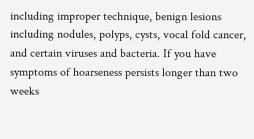including improper technique, benign lesions including nodules, polyps, cysts, vocal fold cancer, and certain viruses and bacteria. If you have symptoms of hoarseness persists longer than two weeks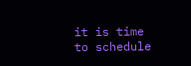it is time to schedule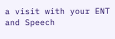a visit with your ENT and Speech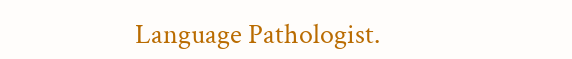Language Pathologist.